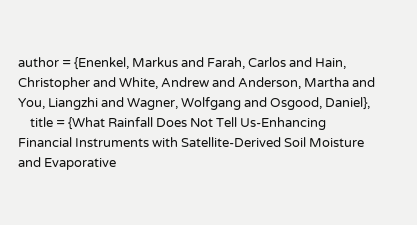author = {Enenkel, Markus and Farah, Carlos and Hain, Christopher and White, Andrew and Anderson, Martha and You, Liangzhi and Wagner, Wolfgang and Osgood, Daniel},
    title = {What Rainfall Does Not Tell Us-Enhancing Financial Instruments with Satellite-Derived Soil Moisture and Evaporative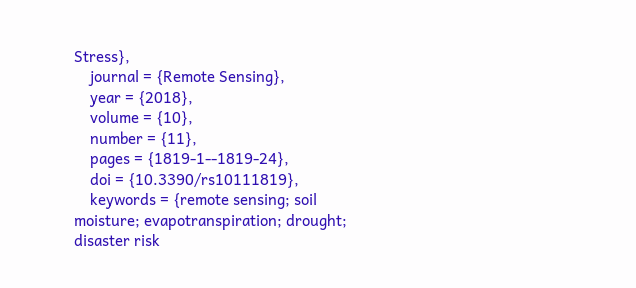Stress},
    journal = {Remote Sensing},
    year = {2018},
    volume = {10},
    number = {11},
    pages = {1819-1--1819-24},
    doi = {10.3390/rs10111819},
    keywords = {remote sensing; soil moisture; evapotranspiration; drought; disaster risk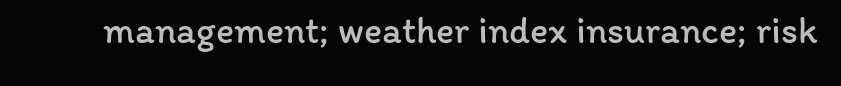management; weather index insurance; risk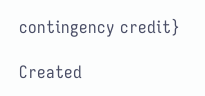contingency credit}

Created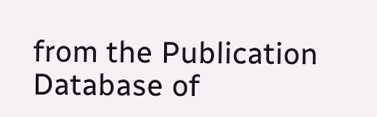from the Publication Database of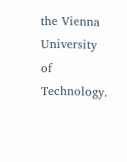the Vienna University of Technology.